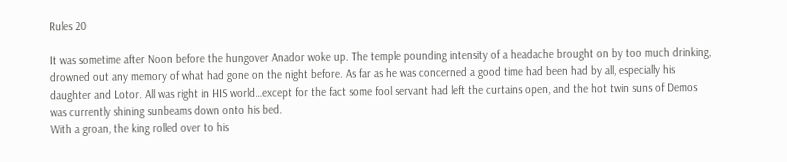Rules 20

It was sometime after Noon before the hungover Anador woke up. The temple pounding intensity of a headache brought on by too much drinking, drowned out any memory of what had gone on the night before. As far as he was concerned a good time had been had by all, especially his daughter and Lotor. All was right in HIS world…except for the fact some fool servant had left the curtains open, and the hot twin suns of Demos was currently shining sunbeams down onto his bed.
With a groan, the king rolled over to his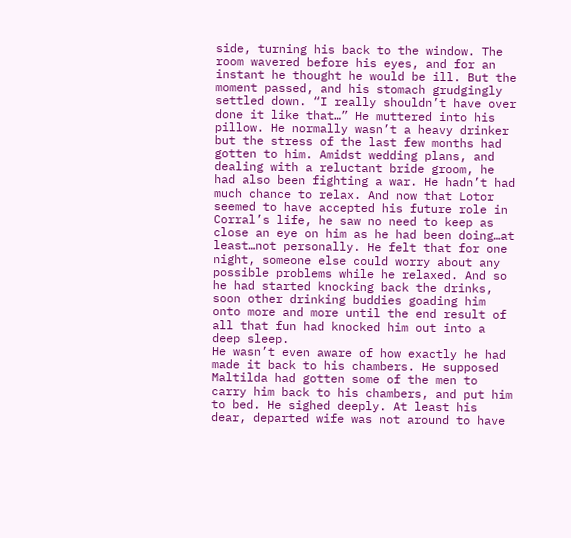side, turning his back to the window. The room wavered before his eyes, and for an instant he thought he would be ill. But the moment passed, and his stomach grudgingly settled down. “I really shouldn’t have over done it like that…” He muttered into his pillow. He normally wasn’t a heavy drinker but the stress of the last few months had gotten to him. Amidst wedding plans, and dealing with a reluctant bride groom, he had also been fighting a war. He hadn’t had much chance to relax. And now that Lotor seemed to have accepted his future role in Corral’s life, he saw no need to keep as close an eye on him as he had been doing…at least…not personally. He felt that for one night, someone else could worry about any possible problems while he relaxed. And so he had started knocking back the drinks, soon other drinking buddies goading him onto more and more until the end result of all that fun had knocked him out into a deep sleep.
He wasn’t even aware of how exactly he had made it back to his chambers. He supposed Maltilda had gotten some of the men to carry him back to his chambers, and put him to bed. He sighed deeply. At least his dear, departed wife was not around to have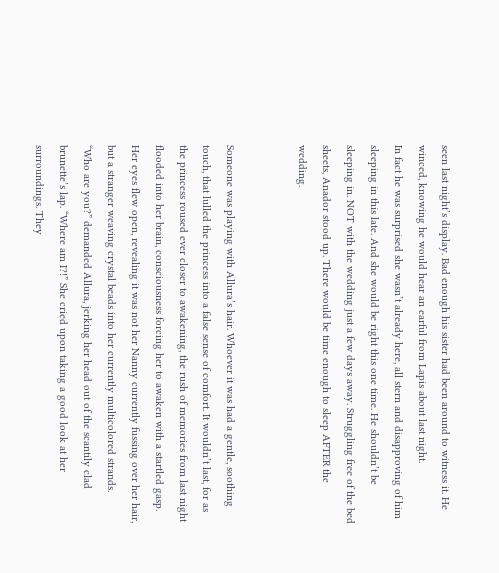seen last night’s display. Bad enough his sister had been around to witness it. He winced, knowing he would hear an earful from Lapis about last night.
In fact he was surprised she wasn’t already here, all stern and disapproving of him sleeping in this late. And she would be right this one time. He shouldn’t be sleeping in. NOT with the wedding just a few days away. Struggling free of the bed sheets, Anador stood up. There would be time enough to sleep AFTER the wedding.


Someone was playing with Allura’s hair. Whoever it was had a gentle, soothing touch, that lulled the princess into a false sense of comfort. It wouldn’t last, for as the princess roused ever closer to awakening, the rush of memories from last night flooded into her brain, consciousness forcing her to awaken with a startled gasp. Her eyes flew open, revealing it was not her Nanny currently fussing over her hair, but a stranger weaving crystal beads into her currently multicolored strands.
“Who are you?” demanded Allura, jerking her head out of the scantily clad brunette’s lap. “Where am I?!” She cried upon taking a good look at her surroundings. They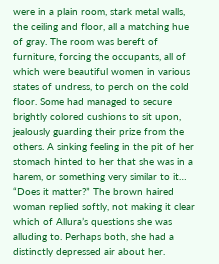were in a plain room, stark metal walls, the ceiling and floor, all a matching hue of gray. The room was bereft of furniture, forcing the occupants, all of which were beautiful women in various states of undress, to perch on the cold floor. Some had managed to secure brightly colored cushions to sit upon, jealously guarding their prize from the others. A sinking feeling in the pit of her stomach hinted to her that she was in a harem, or something very similar to it…
“Does it matter?” The brown haired woman replied softly, not making it clear which of Allura’s questions she was alluding to. Perhaps both, she had a distinctly depressed air about her.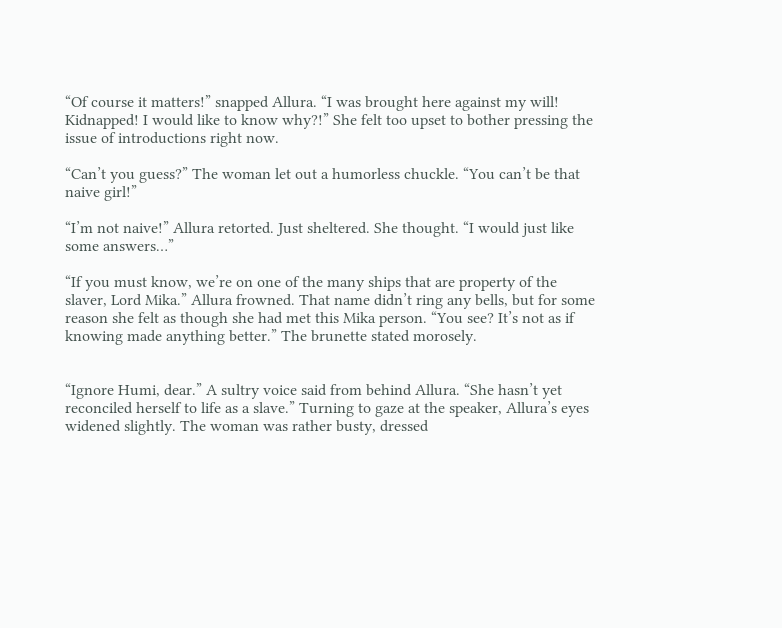“Of course it matters!” snapped Allura. “I was brought here against my will! Kidnapped! I would like to know why?!” She felt too upset to bother pressing the issue of introductions right now.

“Can’t you guess?” The woman let out a humorless chuckle. “You can’t be that naive girl!”

“I’m not naive!” Allura retorted. Just sheltered. She thought. “I would just like some answers…”

“If you must know, we’re on one of the many ships that are property of the slaver, Lord Mika.” Allura frowned. That name didn’t ring any bells, but for some reason she felt as though she had met this Mika person. “You see? It’s not as if knowing made anything better.” The brunette stated morosely.


“Ignore Humi, dear.” A sultry voice said from behind Allura. “She hasn’t yet reconciled herself to life as a slave.” Turning to gaze at the speaker, Allura’s eyes widened slightly. The woman was rather busty, dressed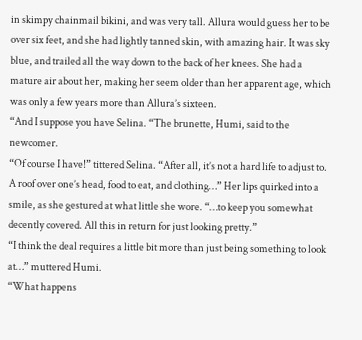in skimpy chainmail bikini, and was very tall. Allura would guess her to be over six feet, and she had lightly tanned skin, with amazing hair. It was sky blue, and trailed all the way down to the back of her knees. She had a mature air about her, making her seem older than her apparent age, which was only a few years more than Allura’s sixteen.
“And I suppose you have Selina. “The brunette, Humi, said to the newcomer.
“Of course I have!” tittered Selina. “After all, it’s not a hard life to adjust to. A roof over one’s head, food to eat, and clothing…” Her lips quirked into a smile, as she gestured at what little she wore. “…to keep you somewhat decently covered. All this in return for just looking pretty.”
“I think the deal requires a little bit more than just being something to look at…” muttered Humi.
“What happens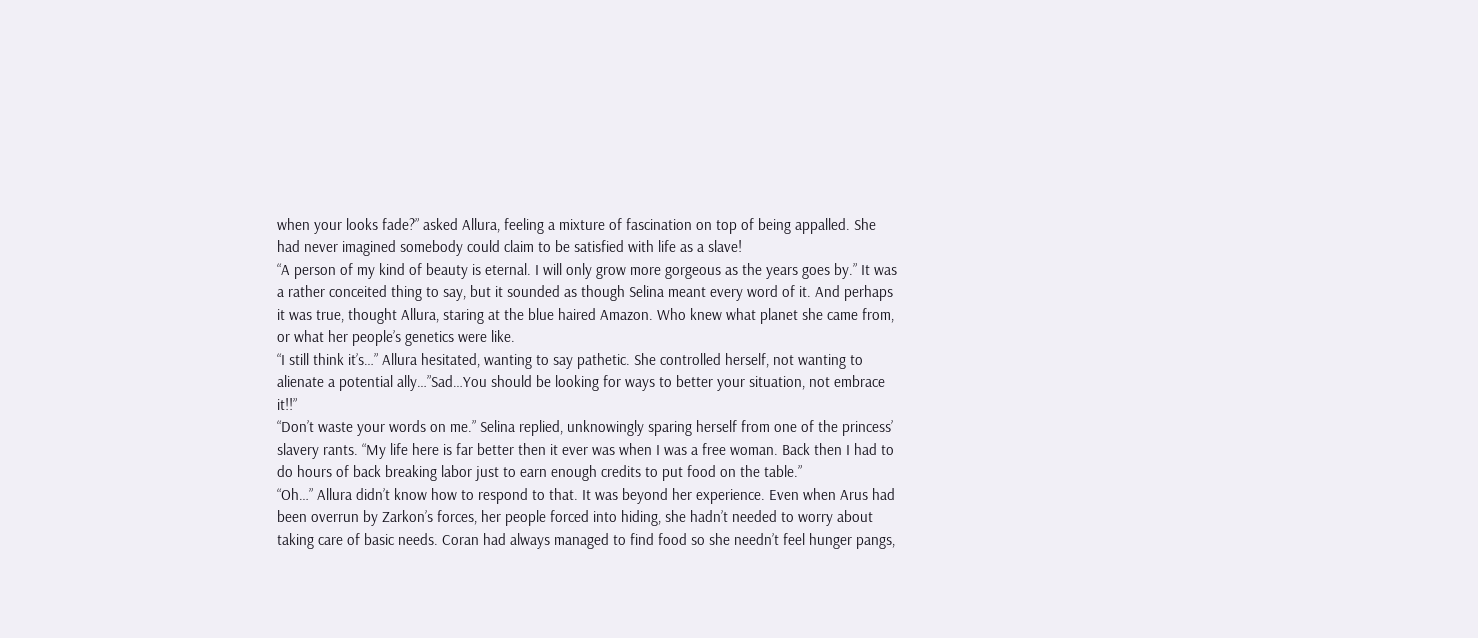when your looks fade?” asked Allura, feeling a mixture of fascination on top of being appalled. She had never imagined somebody could claim to be satisfied with life as a slave!
“A person of my kind of beauty is eternal. I will only grow more gorgeous as the years goes by.” It was a rather conceited thing to say, but it sounded as though Selina meant every word of it. And perhaps it was true, thought Allura, staring at the blue haired Amazon. Who knew what planet she came from, or what her people’s genetics were like.
“I still think it’s…” Allura hesitated, wanting to say pathetic. She controlled herself, not wanting to alienate a potential ally…”Sad…You should be looking for ways to better your situation, not embrace it!!”
“Don’t waste your words on me.” Selina replied, unknowingly sparing herself from one of the princess’ slavery rants. “My life here is far better then it ever was when I was a free woman. Back then I had to do hours of back breaking labor just to earn enough credits to put food on the table.”
“Oh…” Allura didn’t know how to respond to that. It was beyond her experience. Even when Arus had been overrun by Zarkon’s forces, her people forced into hiding, she hadn’t needed to worry about taking care of basic needs. Coran had always managed to find food so she needn’t feel hunger pangs,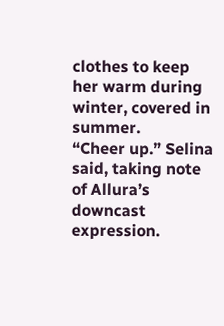clothes to keep her warm during winter, covered in summer.
“Cheer up.” Selina said, taking note of Allura’s downcast expression.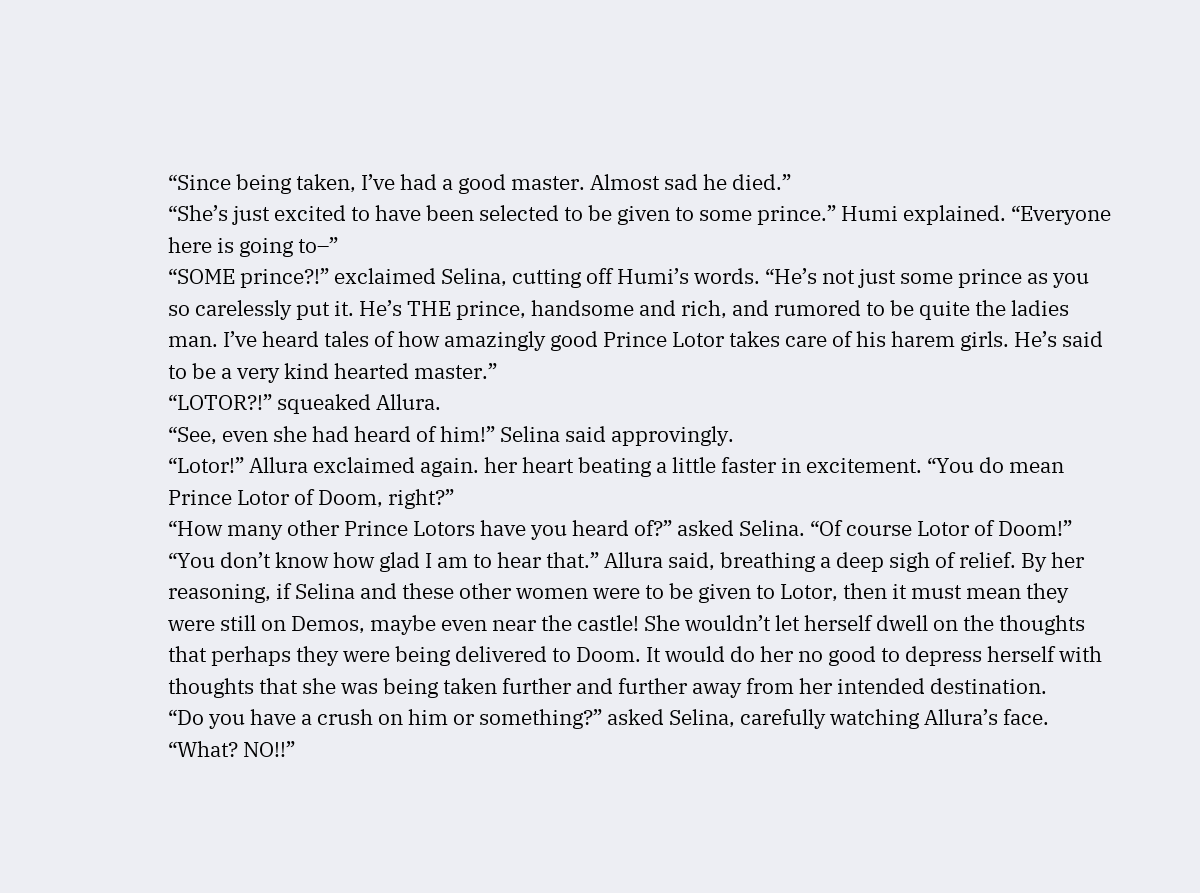“Since being taken, I’ve had a good master. Almost sad he died.”
“She’s just excited to have been selected to be given to some prince.” Humi explained. “Everyone here is going to–”
“SOME prince?!” exclaimed Selina, cutting off Humi’s words. “He’s not just some prince as you so carelessly put it. He’s THE prince, handsome and rich, and rumored to be quite the ladies man. I’ve heard tales of how amazingly good Prince Lotor takes care of his harem girls. He’s said to be a very kind hearted master.”
“LOTOR?!” squeaked Allura.
“See, even she had heard of him!” Selina said approvingly.
“Lotor!” Allura exclaimed again. her heart beating a little faster in excitement. “You do mean Prince Lotor of Doom, right?”
“How many other Prince Lotors have you heard of?” asked Selina. “Of course Lotor of Doom!”
“You don’t know how glad I am to hear that.” Allura said, breathing a deep sigh of relief. By her reasoning, if Selina and these other women were to be given to Lotor, then it must mean they were still on Demos, maybe even near the castle! She wouldn’t let herself dwell on the thoughts that perhaps they were being delivered to Doom. It would do her no good to depress herself with thoughts that she was being taken further and further away from her intended destination.
“Do you have a crush on him or something?” asked Selina, carefully watching Allura’s face.
“What? NO!!”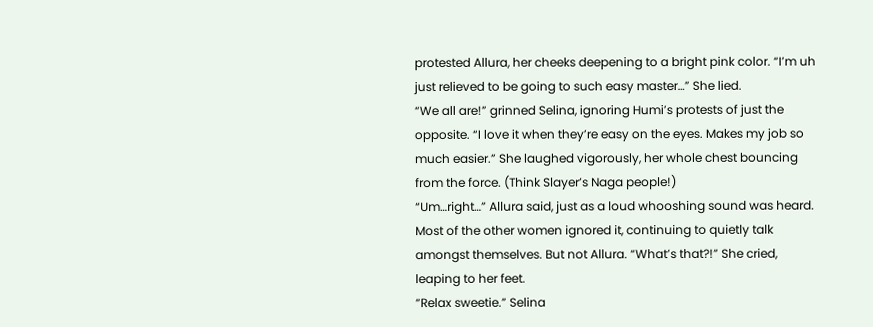protested Allura, her cheeks deepening to a bright pink color. “I’m uh just relieved to be going to such easy master…” She lied.
“We all are!” grinned Selina, ignoring Humi’s protests of just the opposite. “I love it when they’re easy on the eyes. Makes my job so much easier.” She laughed vigorously, her whole chest bouncing from the force. (Think Slayer’s Naga people!)
“Um…right…” Allura said, just as a loud whooshing sound was heard. Most of the other women ignored it, continuing to quietly talk amongst themselves. But not Allura. “What’s that?!” She cried, leaping to her feet.
“Relax sweetie.” Selina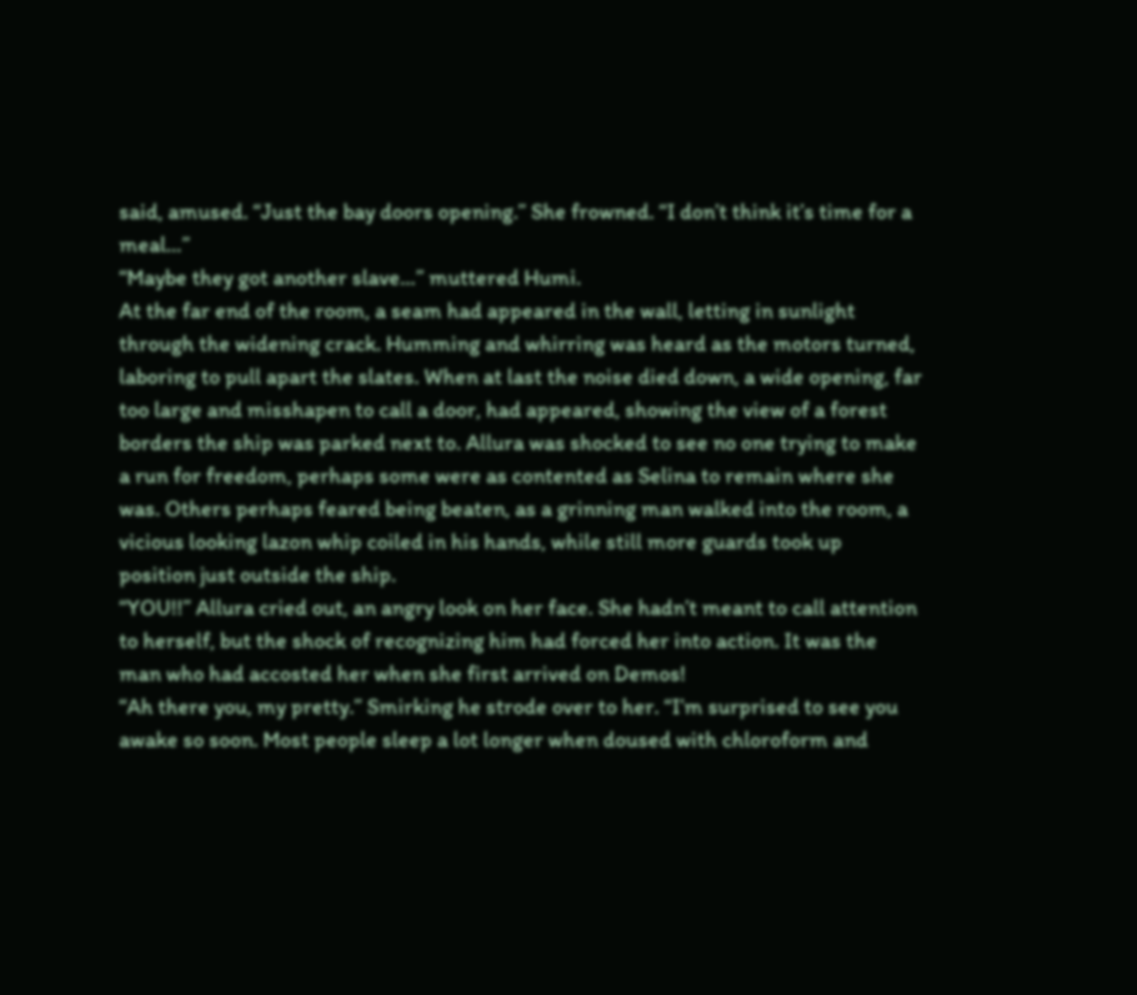said, amused. “Just the bay doors opening.” She frowned. “I don’t think it’s time for a meal…”
“Maybe they got another slave…” muttered Humi.
At the far end of the room, a seam had appeared in the wall, letting in sunlight through the widening crack. Humming and whirring was heard as the motors turned, laboring to pull apart the slates. When at last the noise died down, a wide opening, far too large and misshapen to call a door, had appeared, showing the view of a forest borders the ship was parked next to. Allura was shocked to see no one trying to make a run for freedom, perhaps some were as contented as Selina to remain where she was. Others perhaps feared being beaten, as a grinning man walked into the room, a vicious looking lazon whip coiled in his hands, while still more guards took up position just outside the ship.
“YOU!!” Allura cried out, an angry look on her face. She hadn’t meant to call attention to herself, but the shock of recognizing him had forced her into action. It was the man who had accosted her when she first arrived on Demos!
“Ah there you, my pretty.” Smirking he strode over to her. “I’m surprised to see you awake so soon. Most people sleep a lot longer when doused with chloroform and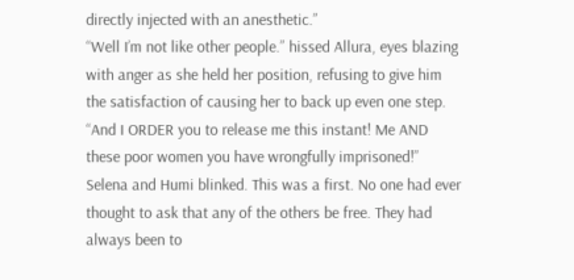directly injected with an anesthetic.”
“Well I’m not like other people.” hissed Allura, eyes blazing with anger as she held her position, refusing to give him the satisfaction of causing her to back up even one step. “And I ORDER you to release me this instant! Me AND these poor women you have wrongfully imprisoned!”
Selena and Humi blinked. This was a first. No one had ever thought to ask that any of the others be free. They had always been to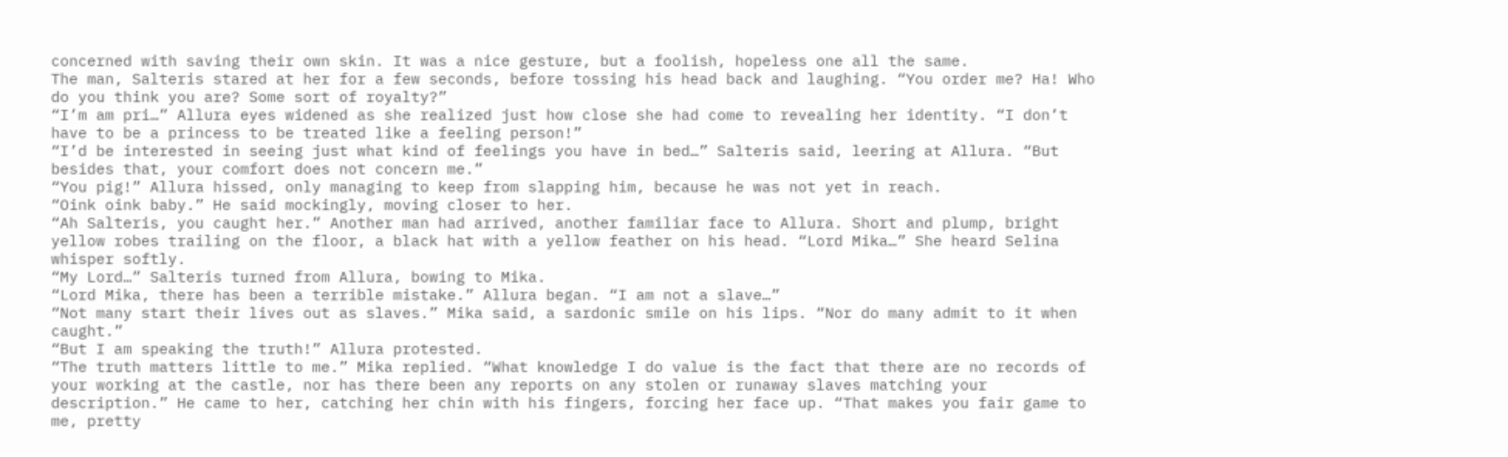concerned with saving their own skin. It was a nice gesture, but a foolish, hopeless one all the same.
The man, Salteris stared at her for a few seconds, before tossing his head back and laughing. “You order me? Ha! Who do you think you are? Some sort of royalty?”
“I’m am pri…” Allura eyes widened as she realized just how close she had come to revealing her identity. “I don’t have to be a princess to be treated like a feeling person!”
“I’d be interested in seeing just what kind of feelings you have in bed…” Salteris said, leering at Allura. “But besides that, your comfort does not concern me.”
“You pig!” Allura hissed, only managing to keep from slapping him, because he was not yet in reach.
“Oink oink baby.” He said mockingly, moving closer to her.
“Ah Salteris, you caught her.” Another man had arrived, another familiar face to Allura. Short and plump, bright yellow robes trailing on the floor, a black hat with a yellow feather on his head. “Lord Mika…” She heard Selina whisper softly.
“My Lord…” Salteris turned from Allura, bowing to Mika.
“Lord Mika, there has been a terrible mistake.” Allura began. “I am not a slave…”
“Not many start their lives out as slaves.” Mika said, a sardonic smile on his lips. “Nor do many admit to it when caught.”
“But I am speaking the truth!” Allura protested.
“The truth matters little to me.” Mika replied. “What knowledge I do value is the fact that there are no records of your working at the castle, nor has there been any reports on any stolen or runaway slaves matching your description.” He came to her, catching her chin with his fingers, forcing her face up. “That makes you fair game to me, pretty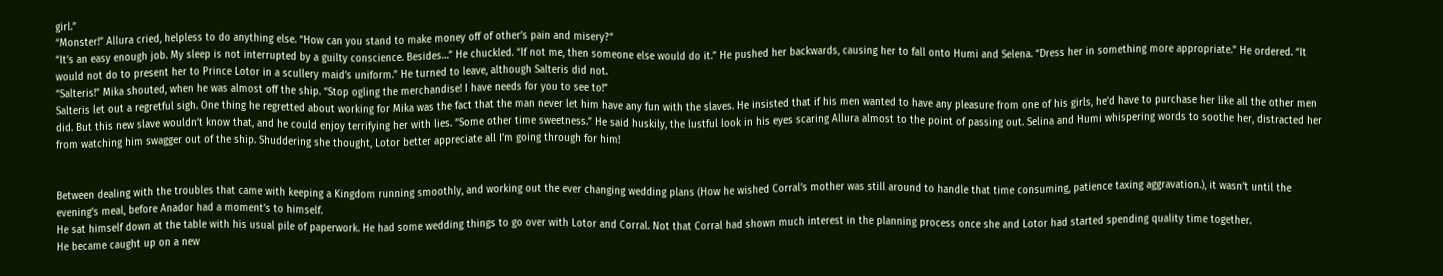girl.”
“Monster!” Allura cried, helpless to do anything else. “How can you stand to make money off of other’s pain and misery?”
“It’s an easy enough job. My sleep is not interrupted by a guilty conscience. Besides…” He chuckled. “If not me, then someone else would do it.” He pushed her backwards, causing her to fall onto Humi and Selena. “Dress her in something more appropriate.” He ordered. “It would not do to present her to Prince Lotor in a scullery maid’s uniform.” He turned to leave, although Salteris did not.
“Salteris!” Mika shouted, when he was almost off the ship. “Stop ogling the merchandise! I have needs for you to see to!”
Salteris let out a regretful sigh. One thing he regretted about working for Mika was the fact that the man never let him have any fun with the slaves. He insisted that if his men wanted to have any pleasure from one of his girls, he’d have to purchase her like all the other men did. But this new slave wouldn’t know that, and he could enjoy terrifying her with lies. “Some other time sweetness.” He said huskily, the lustful look in his eyes scaring Allura almost to the point of passing out. Selina and Humi whispering words to soothe her, distracted her from watching him swagger out of the ship. Shuddering she thought, Lotor better appreciate all I’m going through for him!


Between dealing with the troubles that came with keeping a Kingdom running smoothly, and working out the ever changing wedding plans (How he wished Corral’s mother was still around to handle that time consuming, patience taxing aggravation.), it wasn’t until the evening’s meal, before Anador had a moment’s to himself.
He sat himself down at the table with his usual pile of paperwork. He had some wedding things to go over with Lotor and Corral. Not that Corral had shown much interest in the planning process once she and Lotor had started spending quality time together.
He became caught up on a new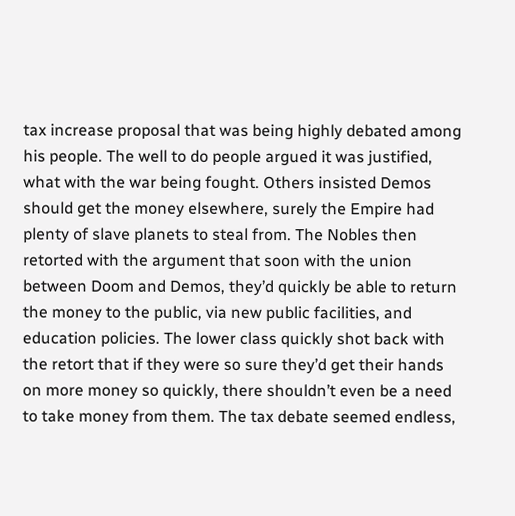tax increase proposal that was being highly debated among his people. The well to do people argued it was justified, what with the war being fought. Others insisted Demos should get the money elsewhere, surely the Empire had plenty of slave planets to steal from. The Nobles then retorted with the argument that soon with the union between Doom and Demos, they’d quickly be able to return the money to the public, via new public facilities, and education policies. The lower class quickly shot back with the retort that if they were so sure they’d get their hands on more money so quickly, there shouldn’t even be a need to take money from them. The tax debate seemed endless,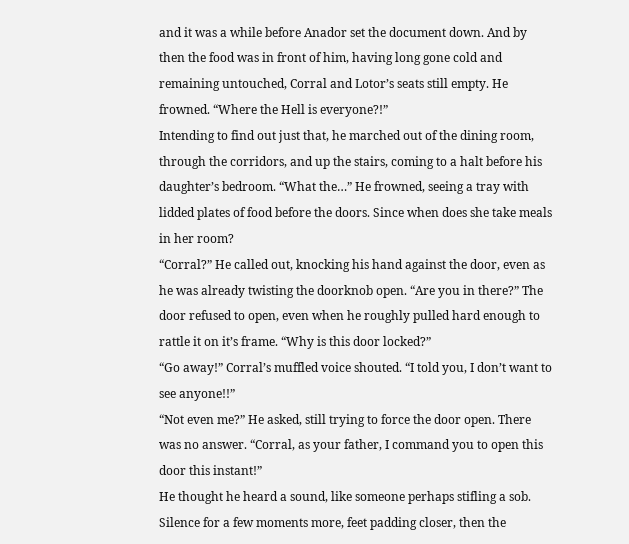and it was a while before Anador set the document down. And by then the food was in front of him, having long gone cold and remaining untouched, Corral and Lotor’s seats still empty. He frowned. “Where the Hell is everyone?!”
Intending to find out just that, he marched out of the dining room, through the corridors, and up the stairs, coming to a halt before his daughter’s bedroom. “What the…” He frowned, seeing a tray with lidded plates of food before the doors. Since when does she take meals in her room?
“Corral?” He called out, knocking his hand against the door, even as he was already twisting the doorknob open. “Are you in there?” The door refused to open, even when he roughly pulled hard enough to rattle it on it’s frame. “Why is this door locked?”
“Go away!” Corral’s muffled voice shouted. “I told you, I don’t want to see anyone!!”
“Not even me?” He asked, still trying to force the door open. There was no answer. “Corral, as your father, I command you to open this door this instant!”
He thought he heard a sound, like someone perhaps stifling a sob. Silence for a few moments more, feet padding closer, then the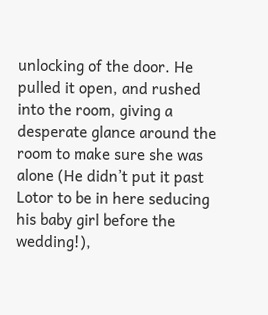unlocking of the door. He pulled it open, and rushed into the room, giving a desperate glance around the room to make sure she was alone (He didn’t put it past Lotor to be in here seducing his baby girl before the wedding!),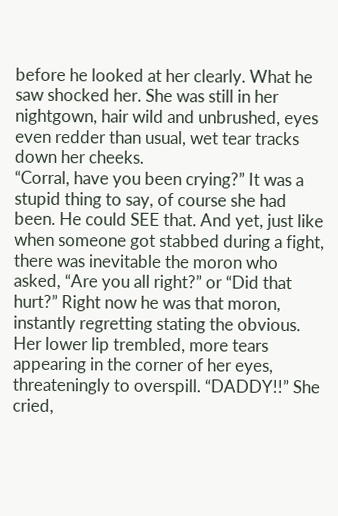before he looked at her clearly. What he saw shocked her. She was still in her nightgown, hair wild and unbrushed, eyes even redder than usual, wet tear tracks down her cheeks.
“Corral, have you been crying?” It was a stupid thing to say, of course she had been. He could SEE that. And yet, just like when someone got stabbed during a fight, there was inevitable the moron who asked, “Are you all right?” or “Did that hurt?” Right now he was that moron, instantly regretting stating the obvious.
Her lower lip trembled, more tears appearing in the corner of her eyes, threateningly to overspill. “DADDY!!” She cried,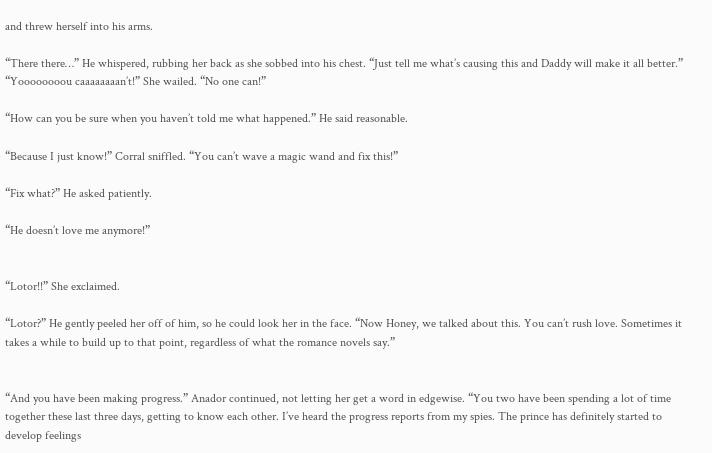and threw herself into his arms.

“There there…” He whispered, rubbing her back as she sobbed into his chest. “Just tell me what’s causing this and Daddy will make it all better.”
“Yoooooooou caaaaaaaan’t!” She wailed. “No one can!”

“How can you be sure when you haven’t told me what happened.” He said reasonable.

“Because I just know!” Corral sniffled. “You can’t wave a magic wand and fix this!”

“Fix what?” He asked patiently.

“He doesn’t love me anymore!”


“Lotor!!” She exclaimed.

“Lotor?” He gently peeled her off of him, so he could look her in the face. “Now Honey, we talked about this. You can’t rush love. Sometimes it takes a while to build up to that point, regardless of what the romance novels say.”


“And you have been making progress.” Anador continued, not letting her get a word in edgewise. “You two have been spending a lot of time together these last three days, getting to know each other. I’ve heard the progress reports from my spies. The prince has definitely started to develop feelings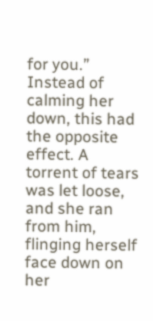for you.” Instead of calming her down, this had the opposite effect. A torrent of tears was let loose, and she ran from him, flinging herself face down on her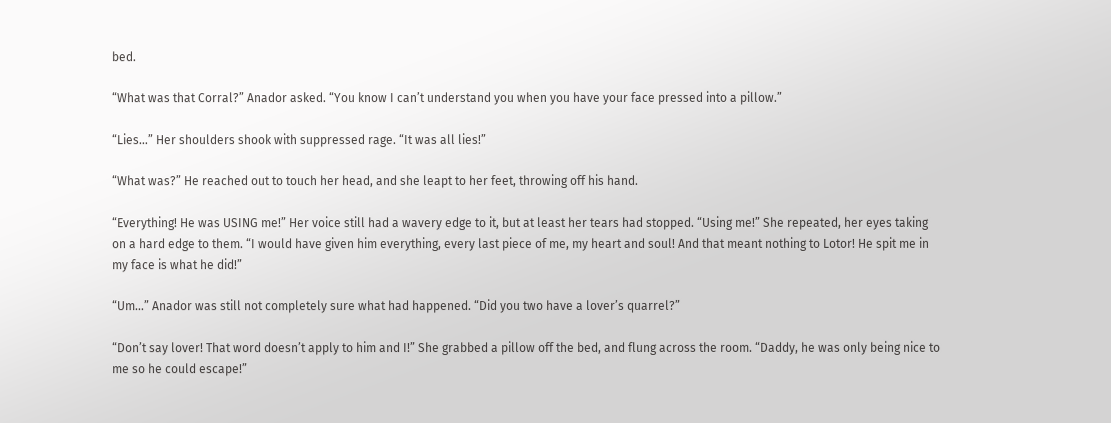bed.

“What was that Corral?” Anador asked. “You know I can’t understand you when you have your face pressed into a pillow.”

“Lies…” Her shoulders shook with suppressed rage. “It was all lies!”

“What was?” He reached out to touch her head, and she leapt to her feet, throwing off his hand.

“Everything! He was USING me!” Her voice still had a wavery edge to it, but at least her tears had stopped. “Using me!” She repeated, her eyes taking on a hard edge to them. “I would have given him everything, every last piece of me, my heart and soul! And that meant nothing to Lotor! He spit me in my face is what he did!”

“Um…” Anador was still not completely sure what had happened. “Did you two have a lover’s quarrel?”

“Don’t say lover! That word doesn’t apply to him and I!” She grabbed a pillow off the bed, and flung across the room. “Daddy, he was only being nice to me so he could escape!”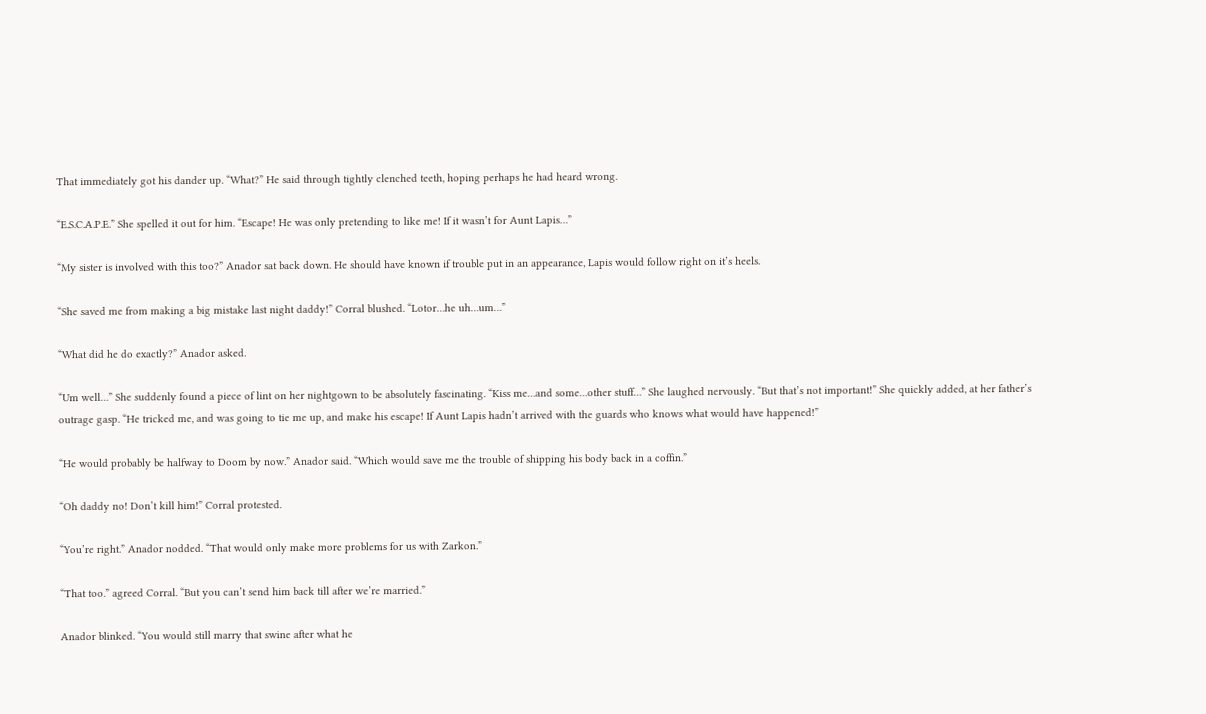That immediately got his dander up. “What?” He said through tightly clenched teeth, hoping perhaps he had heard wrong.

“E.S.C.A.P.E.” She spelled it out for him. “Escape! He was only pretending to like me! If it wasn’t for Aunt Lapis…”

“My sister is involved with this too?” Anador sat back down. He should have known if trouble put in an appearance, Lapis would follow right on it’s heels.

“She saved me from making a big mistake last night daddy!” Corral blushed. “Lotor…he uh…um…”

“What did he do exactly?” Anador asked.

“Um well…” She suddenly found a piece of lint on her nightgown to be absolutely fascinating. “Kiss me…and some…other stuff…” She laughed nervously. “But that’s not important!” She quickly added, at her father’s outrage gasp. “He tricked me, and was going to tie me up, and make his escape! If Aunt Lapis hadn’t arrived with the guards who knows what would have happened!”

“He would probably be halfway to Doom by now.” Anador said. “Which would save me the trouble of shipping his body back in a coffin.”

“Oh daddy no! Don’t kill him!” Corral protested.

“You’re right.” Anador nodded. “That would only make more problems for us with Zarkon.”

“That too.” agreed Corral. “But you can’t send him back till after we’re married.”

Anador blinked. “You would still marry that swine after what he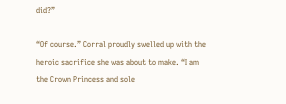did?”

“Of course.” Corral proudly swelled up with the heroic sacrifice she was about to make. “I am the Crown Princess and sole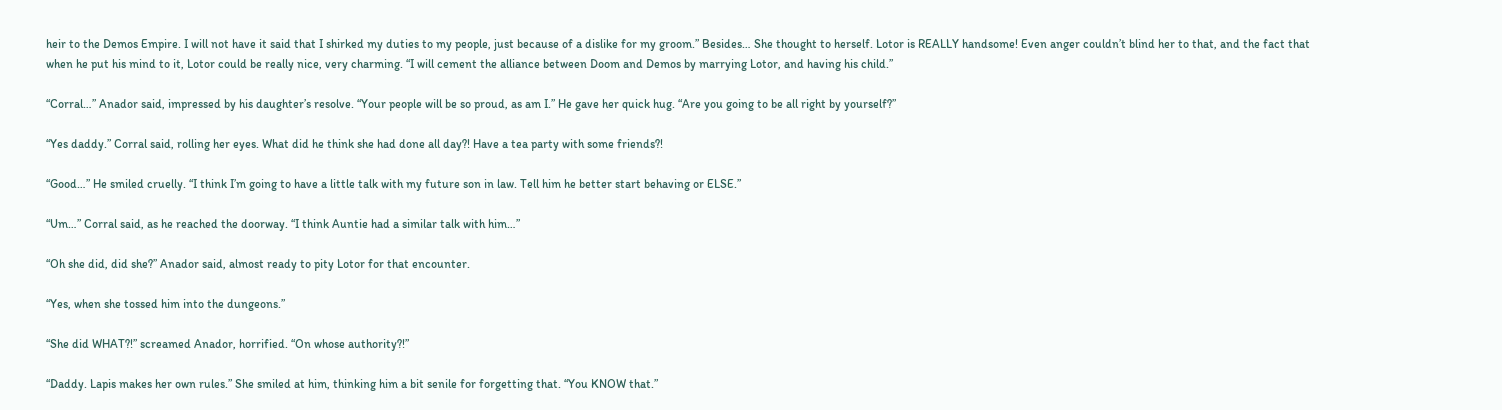heir to the Demos Empire. I will not have it said that I shirked my duties to my people, just because of a dislike for my groom.” Besides… She thought to herself. Lotor is REALLY handsome! Even anger couldn’t blind her to that, and the fact that when he put his mind to it, Lotor could be really nice, very charming. “I will cement the alliance between Doom and Demos by marrying Lotor, and having his child.”

“Corral…” Anador said, impressed by his daughter’s resolve. “Your people will be so proud, as am I.” He gave her quick hug. “Are you going to be all right by yourself?”

“Yes daddy.” Corral said, rolling her eyes. What did he think she had done all day?! Have a tea party with some friends?!

“Good…” He smiled cruelly. “I think I’m going to have a little talk with my future son in law. Tell him he better start behaving or ELSE.”

“Um…” Corral said, as he reached the doorway. “I think Auntie had a similar talk with him…”

“Oh she did, did she?” Anador said, almost ready to pity Lotor for that encounter.

“Yes, when she tossed him into the dungeons.”

“She did WHAT?!” screamed Anador, horrified. “On whose authority?!”

“Daddy. Lapis makes her own rules.” She smiled at him, thinking him a bit senile for forgetting that. “You KNOW that.”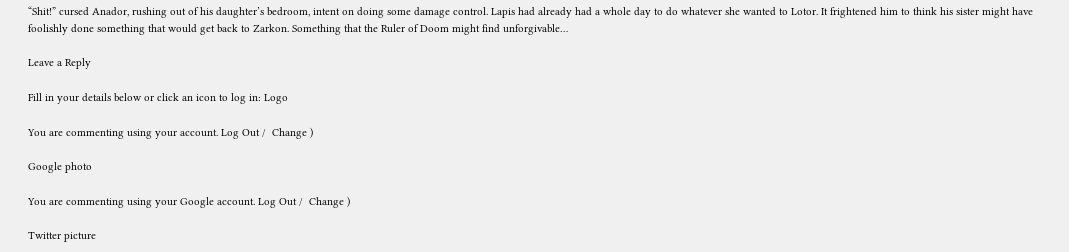“Shit!” cursed Anador, rushing out of his daughter’s bedroom, intent on doing some damage control. Lapis had already had a whole day to do whatever she wanted to Lotor. It frightened him to think his sister might have foolishly done something that would get back to Zarkon. Something that the Ruler of Doom might find unforgivable…

Leave a Reply

Fill in your details below or click an icon to log in: Logo

You are commenting using your account. Log Out /  Change )

Google photo

You are commenting using your Google account. Log Out /  Change )

Twitter picture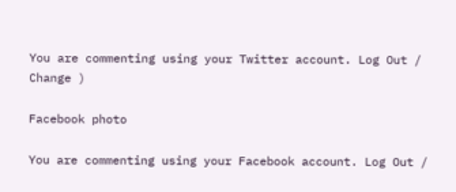You are commenting using your Twitter account. Log Out /  Change )

Facebook photo

You are commenting using your Facebook account. Log Out /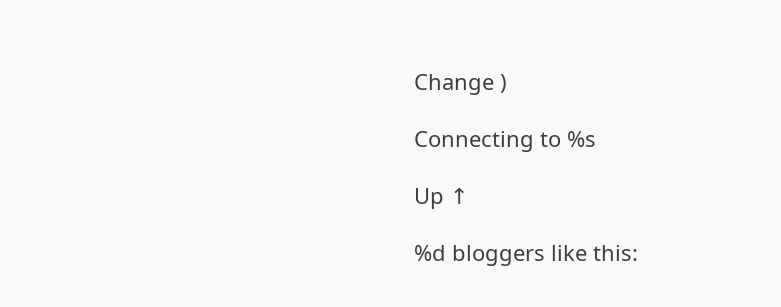Change )

Connecting to %s

Up ↑

%d bloggers like this: